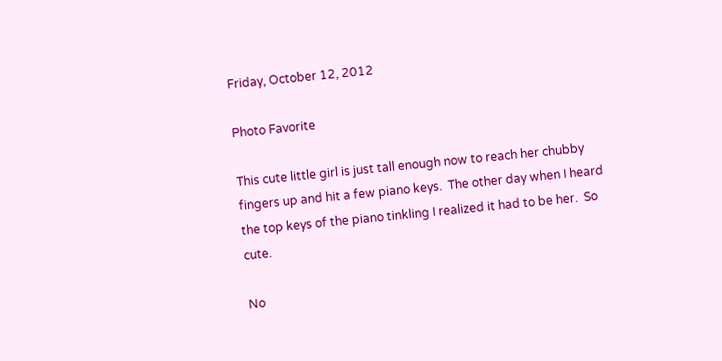Friday, October 12, 2012

Photo Favorite

This cute little girl is just tall enough now to reach her chubby fingers up and hit a few piano keys.  The other day when I heard the top keys of the piano tinkling I realized it had to be her.  So cute.

No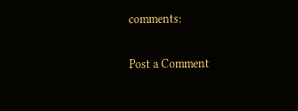comments:

Post a Comment